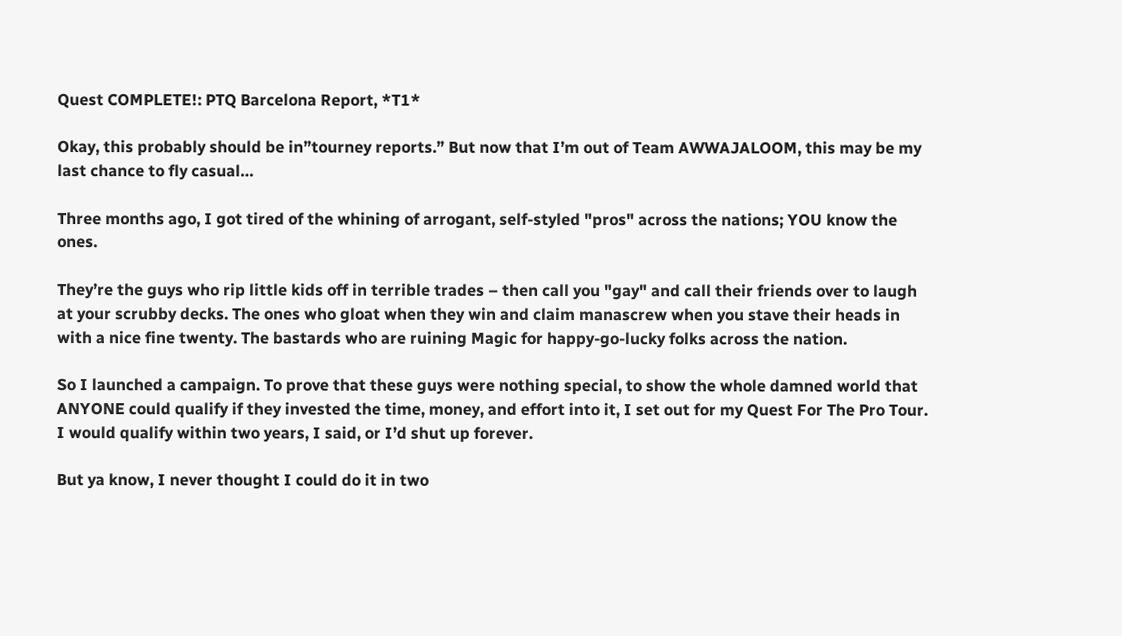Quest COMPLETE!: PTQ Barcelona Report, *T1*

Okay, this probably should be in”tourney reports.” But now that I’m out of Team AWWAJALOOM, this may be my last chance to fly casual…

Three months ago, I got tired of the whining of arrogant, self-styled "pros" across the nations; YOU know the ones.

They’re the guys who rip little kids off in terrible trades – then call you "gay" and call their friends over to laugh at your scrubby decks. The ones who gloat when they win and claim manascrew when you stave their heads in with a nice fine twenty. The bastards who are ruining Magic for happy-go-lucky folks across the nation.

So I launched a campaign. To prove that these guys were nothing special, to show the whole damned world that ANYONE could qualify if they invested the time, money, and effort into it, I set out for my Quest For The Pro Tour. I would qualify within two years, I said, or I’d shut up forever.

But ya know, I never thought I could do it in two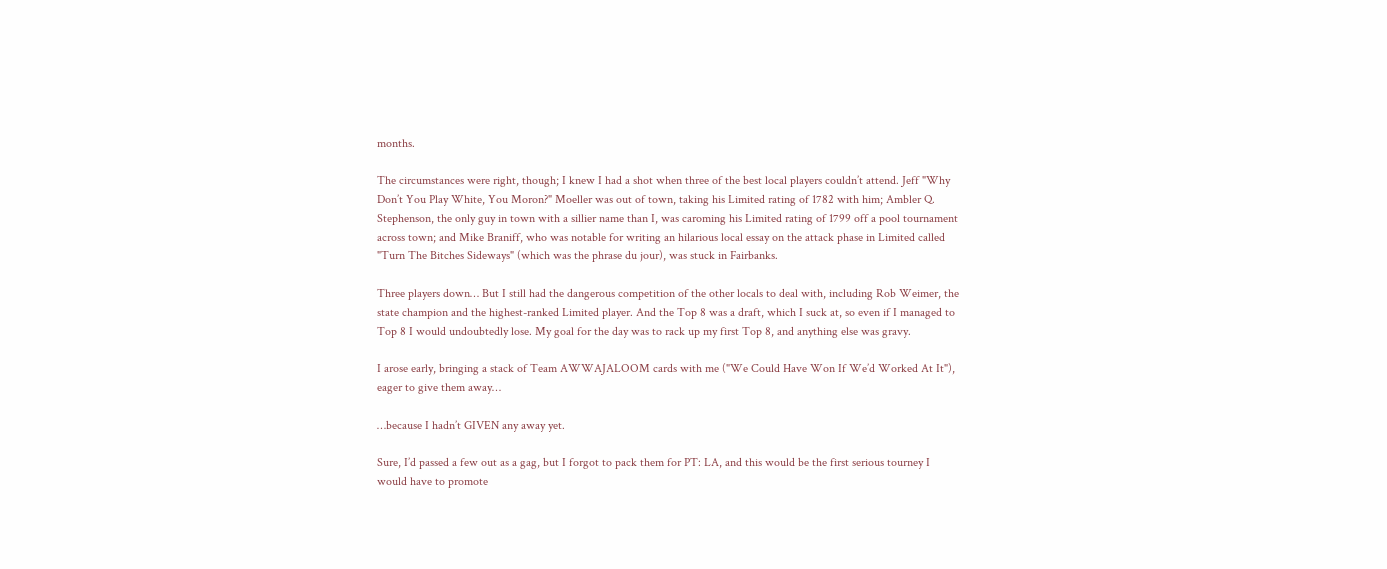months.

The circumstances were right, though; I knew I had a shot when three of the best local players couldn’t attend. Jeff "Why Don’t You Play White, You Moron?" Moeller was out of town, taking his Limited rating of 1782 with him; Ambler Q. Stephenson, the only guy in town with a sillier name than I, was caroming his Limited rating of 1799 off a pool tournament across town; and Mike Braniff, who was notable for writing an hilarious local essay on the attack phase in Limited called "Turn The Bitches Sideways" (which was the phrase du jour), was stuck in Fairbanks.

Three players down… But I still had the dangerous competition of the other locals to deal with, including Rob Weimer, the state champion and the highest-ranked Limited player. And the Top 8 was a draft, which I suck at, so even if I managed to Top 8 I would undoubtedly lose. My goal for the day was to rack up my first Top 8, and anything else was gravy.

I arose early, bringing a stack of Team AWWAJALOOM cards with me ("We Could Have Won If We’d Worked At It"), eager to give them away…

…because I hadn’t GIVEN any away yet.

Sure, I’d passed a few out as a gag, but I forgot to pack them for PT: LA, and this would be the first serious tourney I would have to promote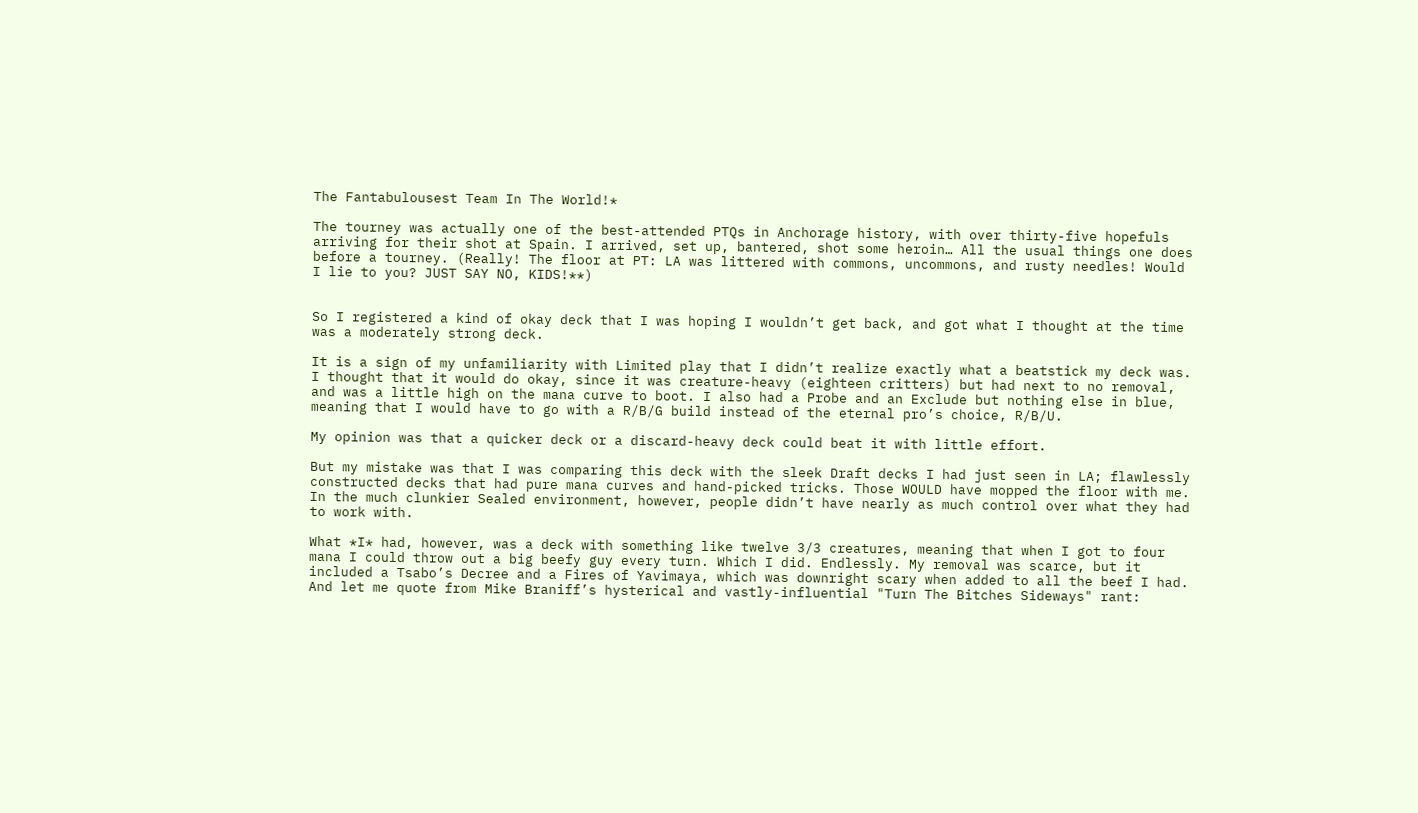The Fantabulousest Team In The World!*

The tourney was actually one of the best-attended PTQs in Anchorage history, with over thirty-five hopefuls arriving for their shot at Spain. I arrived, set up, bantered, shot some heroin… All the usual things one does before a tourney. (Really! The floor at PT: LA was littered with commons, uncommons, and rusty needles! Would I lie to you? JUST SAY NO, KIDS!**)


So I registered a kind of okay deck that I was hoping I wouldn’t get back, and got what I thought at the time was a moderately strong deck.

It is a sign of my unfamiliarity with Limited play that I didn’t realize exactly what a beatstick my deck was. I thought that it would do okay, since it was creature-heavy (eighteen critters) but had next to no removal, and was a little high on the mana curve to boot. I also had a Probe and an Exclude but nothing else in blue, meaning that I would have to go with a R/B/G build instead of the eternal pro’s choice, R/B/U.

My opinion was that a quicker deck or a discard-heavy deck could beat it with little effort.

But my mistake was that I was comparing this deck with the sleek Draft decks I had just seen in LA; flawlessly constructed decks that had pure mana curves and hand-picked tricks. Those WOULD have mopped the floor with me. In the much clunkier Sealed environment, however, people didn’t have nearly as much control over what they had to work with.

What *I* had, however, was a deck with something like twelve 3/3 creatures, meaning that when I got to four mana I could throw out a big beefy guy every turn. Which I did. Endlessly. My removal was scarce, but it included a Tsabo’s Decree and a Fires of Yavimaya, which was downright scary when added to all the beef I had. And let me quote from Mike Braniff’s hysterical and vastly-influential "Turn The Bitches Sideways" rant: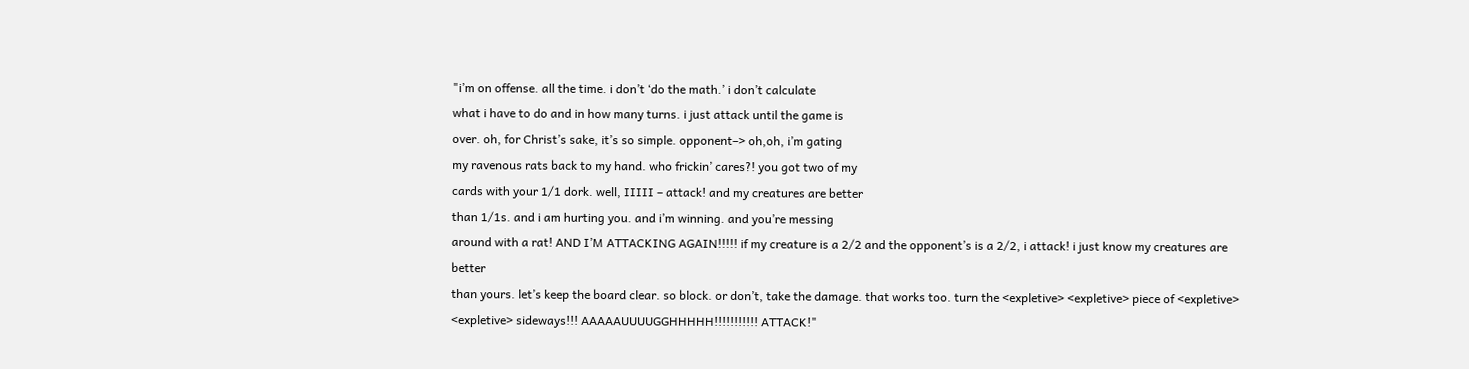"i’m on offense. all the time. i don’t ‘do the math.’ i don’t calculate
what i have to do and in how many turns. i just attack until the game is
over. oh, for Christ’s sake, it’s so simple. opponent–> oh,oh, i’m gating
my ravenous rats back to my hand. who frickin’ cares?! you got two of my
cards with your 1/1 dork. well, IIIII – attack! and my creatures are better
than 1/1s. and i am hurting you. and i’m winning. and you’re messing
around with a rat! AND I’M ATTACKING AGAIN!!!!! if my creature is a 2/2 and the opponent’s is a 2/2, i attack! i just know my creatures are better
than yours. let’s keep the board clear. so block. or don’t, take the damage. that works too. turn the <expletive> <expletive> piece of <expletive> <expletive> sideways!!! AAAAAUUUUGGHHHHH!!!!!!!!!!! ATTACK!"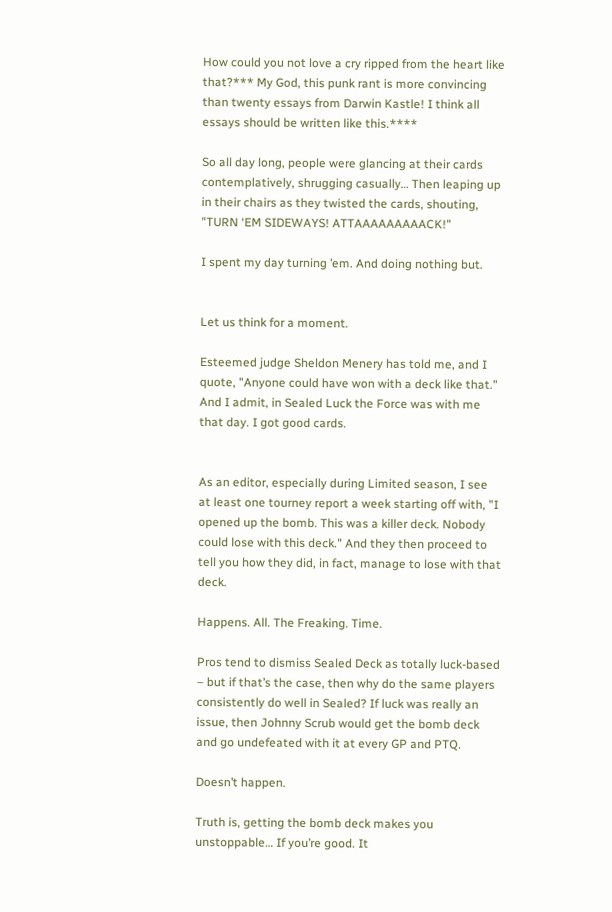How could you not love a cry ripped from the heart like that?*** My God, this punk rant is more convincing than twenty essays from Darwin Kastle! I think all essays should be written like this.****

So all day long, people were glancing at their cards contemplatively, shrugging casually… Then leaping up in their chairs as they twisted the cards, shouting, "TURN ‘EM SIDEWAYS! ATTAAAAAAAAACK!"

I spent my day turning ’em. And doing nothing but.


Let us think for a moment.

Esteemed judge Sheldon Menery has told me, and I quote, "Anyone could have won with a deck like that." And I admit, in Sealed Luck the Force was with me that day. I got good cards.


As an editor, especially during Limited season, I see at least one tourney report a week starting off with, "I opened up the bomb. This was a killer deck. Nobody could lose with this deck." And they then proceed to tell you how they did, in fact, manage to lose with that deck.

Happens. All. The Freaking. Time.

Pros tend to dismiss Sealed Deck as totally luck-based – but if that’s the case, then why do the same players consistently do well in Sealed? If luck was really an issue, then Johnny Scrub would get the bomb deck and go undefeated with it at every GP and PTQ.

Doesn’t happen.

Truth is, getting the bomb deck makes you unstoppable… If you’re good. It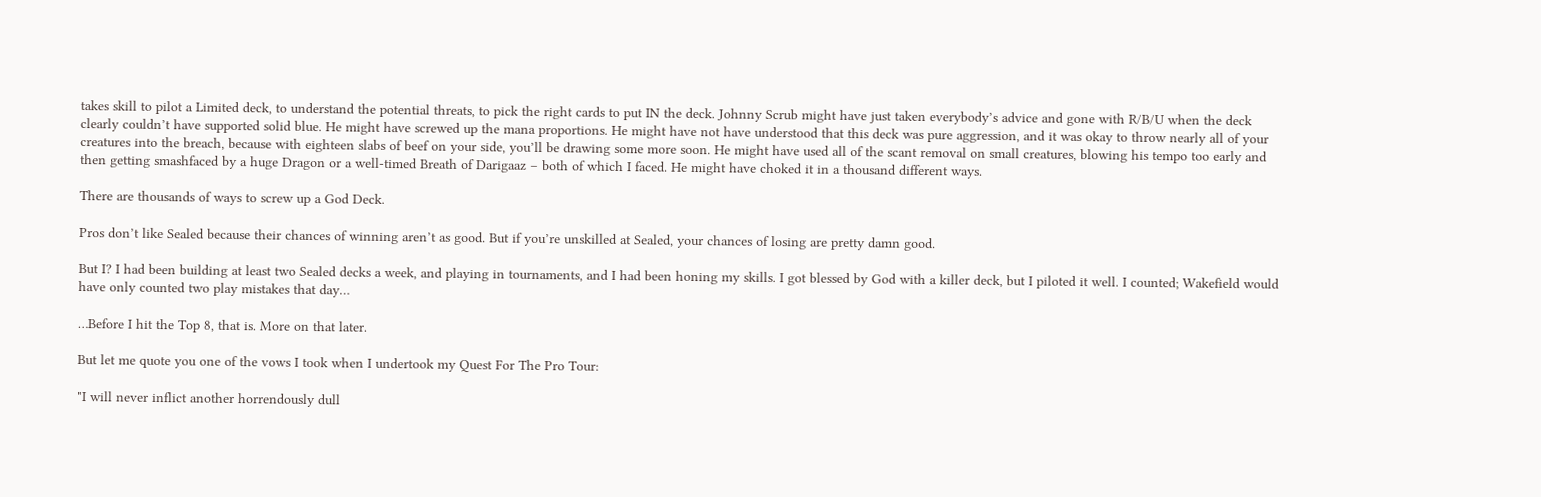takes skill to pilot a Limited deck, to understand the potential threats, to pick the right cards to put IN the deck. Johnny Scrub might have just taken everybody’s advice and gone with R/B/U when the deck clearly couldn’t have supported solid blue. He might have screwed up the mana proportions. He might have not have understood that this deck was pure aggression, and it was okay to throw nearly all of your creatures into the breach, because with eighteen slabs of beef on your side, you’ll be drawing some more soon. He might have used all of the scant removal on small creatures, blowing his tempo too early and then getting smashfaced by a huge Dragon or a well-timed Breath of Darigaaz – both of which I faced. He might have choked it in a thousand different ways.

There are thousands of ways to screw up a God Deck.

Pros don’t like Sealed because their chances of winning aren’t as good. But if you’re unskilled at Sealed, your chances of losing are pretty damn good.

But I? I had been building at least two Sealed decks a week, and playing in tournaments, and I had been honing my skills. I got blessed by God with a killer deck, but I piloted it well. I counted; Wakefield would have only counted two play mistakes that day…

…Before I hit the Top 8, that is. More on that later.

But let me quote you one of the vows I took when I undertook my Quest For The Pro Tour:

"I will never inflict another horrendously dull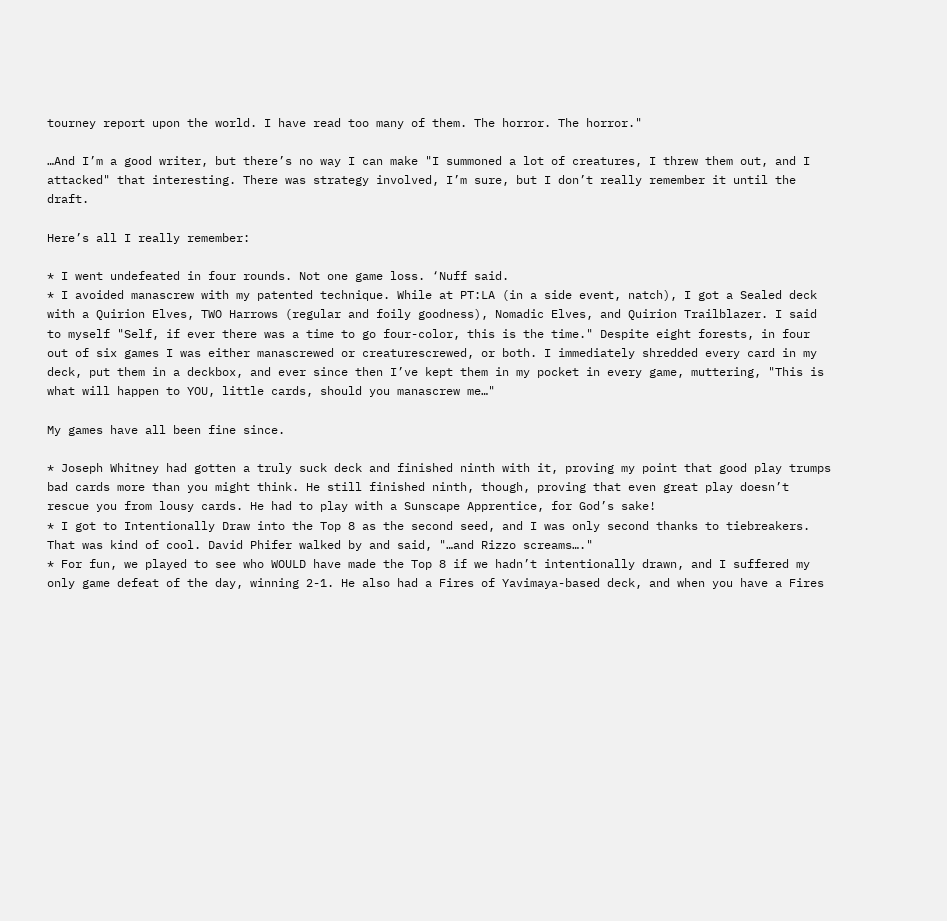tourney report upon the world. I have read too many of them. The horror. The horror."

…And I’m a good writer, but there’s no way I can make "I summoned a lot of creatures, I threw them out, and I attacked" that interesting. There was strategy involved, I’m sure, but I don’t really remember it until the draft.

Here’s all I really remember:

* I went undefeated in four rounds. Not one game loss. ‘Nuff said.
* I avoided manascrew with my patented technique. While at PT:LA (in a side event, natch), I got a Sealed deck with a Quirion Elves, TWO Harrows (regular and foily goodness), Nomadic Elves, and Quirion Trailblazer. I said to myself "Self, if ever there was a time to go four-color, this is the time." Despite eight forests, in four out of six games I was either manascrewed or creaturescrewed, or both. I immediately shredded every card in my deck, put them in a deckbox, and ever since then I’ve kept them in my pocket in every game, muttering, "This is what will happen to YOU, little cards, should you manascrew me…"

My games have all been fine since.

* Joseph Whitney had gotten a truly suck deck and finished ninth with it, proving my point that good play trumps bad cards more than you might think. He still finished ninth, though, proving that even great play doesn’t rescue you from lousy cards. He had to play with a Sunscape Apprentice, for God’s sake!
* I got to Intentionally Draw into the Top 8 as the second seed, and I was only second thanks to tiebreakers. That was kind of cool. David Phifer walked by and said, "…and Rizzo screams…."
* For fun, we played to see who WOULD have made the Top 8 if we hadn’t intentionally drawn, and I suffered my only game defeat of the day, winning 2-1. He also had a Fires of Yavimaya-based deck, and when you have a Fires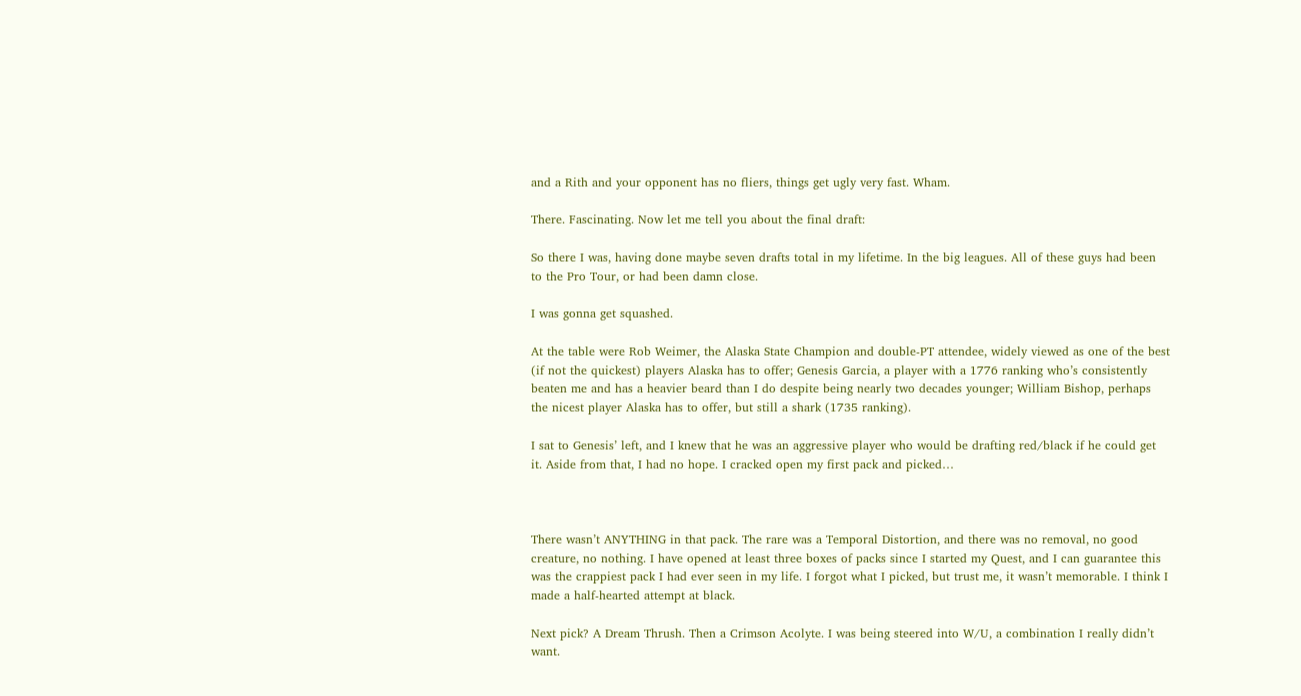and a Rith and your opponent has no fliers, things get ugly very fast. Wham.

There. Fascinating. Now let me tell you about the final draft:

So there I was, having done maybe seven drafts total in my lifetime. In the big leagues. All of these guys had been to the Pro Tour, or had been damn close.

I was gonna get squashed.

At the table were Rob Weimer, the Alaska State Champion and double-PT attendee, widely viewed as one of the best (if not the quickest) players Alaska has to offer; Genesis Garcia, a player with a 1776 ranking who’s consistently beaten me and has a heavier beard than I do despite being nearly two decades younger; William Bishop, perhaps the nicest player Alaska has to offer, but still a shark (1735 ranking).

I sat to Genesis’ left, and I knew that he was an aggressive player who would be drafting red/black if he could get it. Aside from that, I had no hope. I cracked open my first pack and picked…



There wasn’t ANYTHING in that pack. The rare was a Temporal Distortion, and there was no removal, no good creature, no nothing. I have opened at least three boxes of packs since I started my Quest, and I can guarantee this was the crappiest pack I had ever seen in my life. I forgot what I picked, but trust me, it wasn’t memorable. I think I made a half-hearted attempt at black.

Next pick? A Dream Thrush. Then a Crimson Acolyte. I was being steered into W/U, a combination I really didn’t want.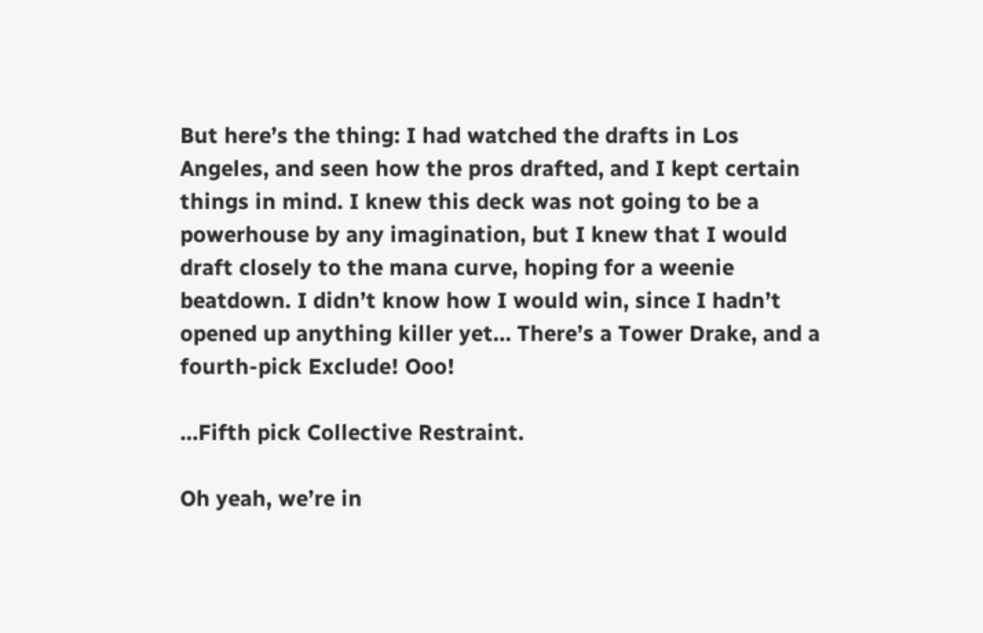But here’s the thing: I had watched the drafts in Los Angeles, and seen how the pros drafted, and I kept certain things in mind. I knew this deck was not going to be a powerhouse by any imagination, but I knew that I would draft closely to the mana curve, hoping for a weenie beatdown. I didn’t know how I would win, since I hadn’t opened up anything killer yet… There’s a Tower Drake, and a fourth-pick Exclude! Ooo!

…Fifth pick Collective Restraint.

Oh yeah, we’re in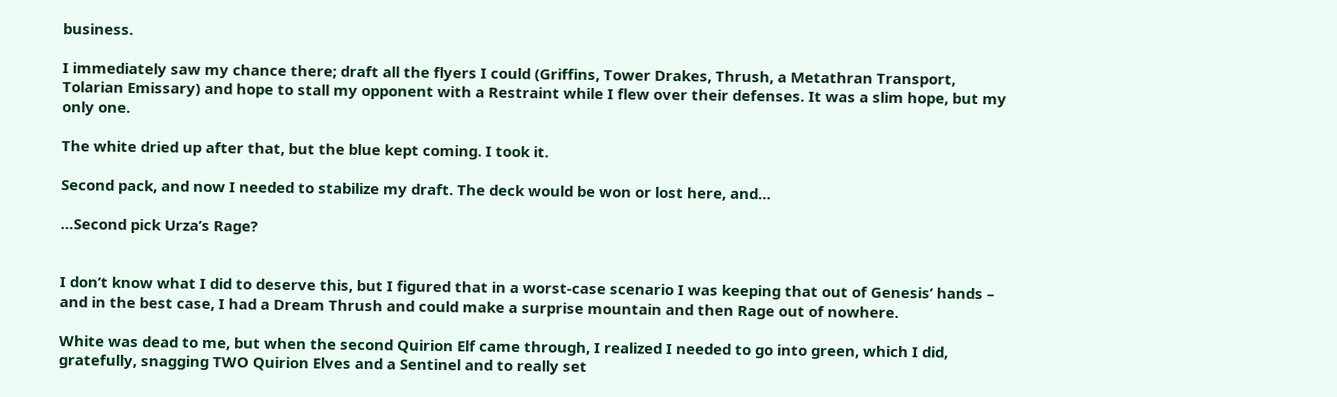business.

I immediately saw my chance there; draft all the flyers I could (Griffins, Tower Drakes, Thrush, a Metathran Transport, Tolarian Emissary) and hope to stall my opponent with a Restraint while I flew over their defenses. It was a slim hope, but my only one.

The white dried up after that, but the blue kept coming. I took it.

Second pack, and now I needed to stabilize my draft. The deck would be won or lost here, and…

…Second pick Urza’s Rage?


I don’t know what I did to deserve this, but I figured that in a worst-case scenario I was keeping that out of Genesis’ hands – and in the best case, I had a Dream Thrush and could make a surprise mountain and then Rage out of nowhere.

White was dead to me, but when the second Quirion Elf came through, I realized I needed to go into green, which I did, gratefully, snagging TWO Quirion Elves and a Sentinel and to really set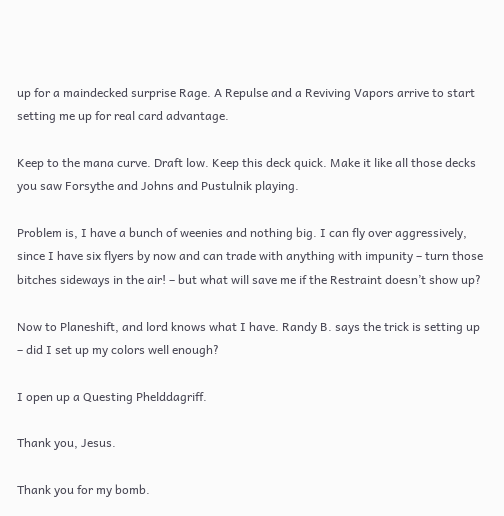up for a maindecked surprise Rage. A Repulse and a Reviving Vapors arrive to start setting me up for real card advantage.

Keep to the mana curve. Draft low. Keep this deck quick. Make it like all those decks you saw Forsythe and Johns and Pustulnik playing.

Problem is, I have a bunch of weenies and nothing big. I can fly over aggressively, since I have six flyers by now and can trade with anything with impunity – turn those bitches sideways in the air! – but what will save me if the Restraint doesn’t show up?

Now to Planeshift, and lord knows what I have. Randy B. says the trick is setting up – did I set up my colors well enough?

I open up a Questing Phelddagriff.

Thank you, Jesus.

Thank you for my bomb.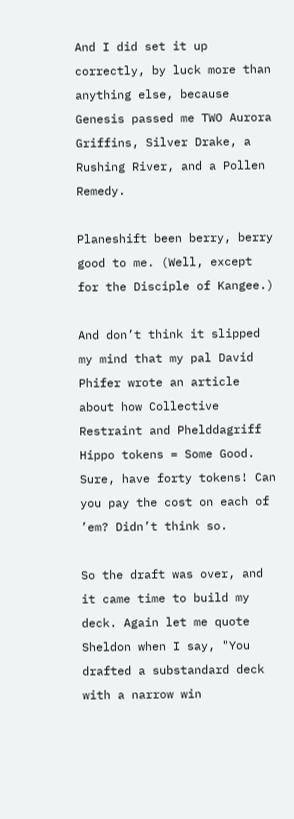And I did set it up correctly, by luck more than anything else, because Genesis passed me TWO Aurora Griffins, Silver Drake, a Rushing River, and a Pollen Remedy.

Planeshift been berry, berry good to me. (Well, except for the Disciple of Kangee.)

And don’t think it slipped my mind that my pal David Phifer wrote an article about how Collective Restraint and Phelddagriff Hippo tokens = Some Good. Sure, have forty tokens! Can you pay the cost on each of ’em? Didn’t think so.

So the draft was over, and it came time to build my deck. Again let me quote Sheldon when I say, "You drafted a substandard deck with a narrow win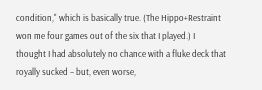condition," which is basically true. (The Hippo+Restraint won me four games out of the six that I played.) I thought I had absolutely no chance with a fluke deck that royally sucked – but, even worse,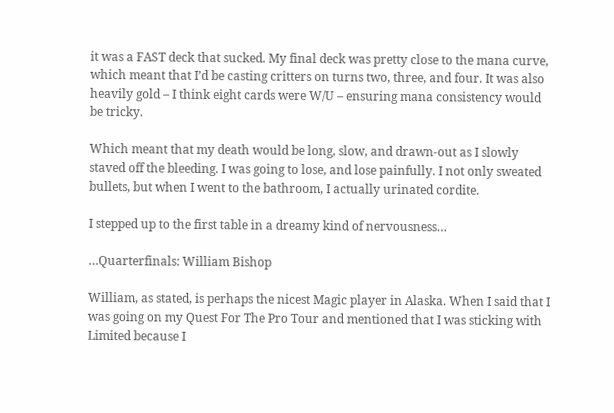it was a FAST deck that sucked. My final deck was pretty close to the mana curve, which meant that I’d be casting critters on turns two, three, and four. It was also heavily gold – I think eight cards were W/U – ensuring mana consistency would be tricky.

Which meant that my death would be long, slow, and drawn-out as I slowly staved off the bleeding. I was going to lose, and lose painfully. I not only sweated bullets, but when I went to the bathroom, I actually urinated cordite.

I stepped up to the first table in a dreamy kind of nervousness…

…Quarterfinals: William Bishop

William, as stated, is perhaps the nicest Magic player in Alaska. When I said that I was going on my Quest For The Pro Tour and mentioned that I was sticking with Limited because I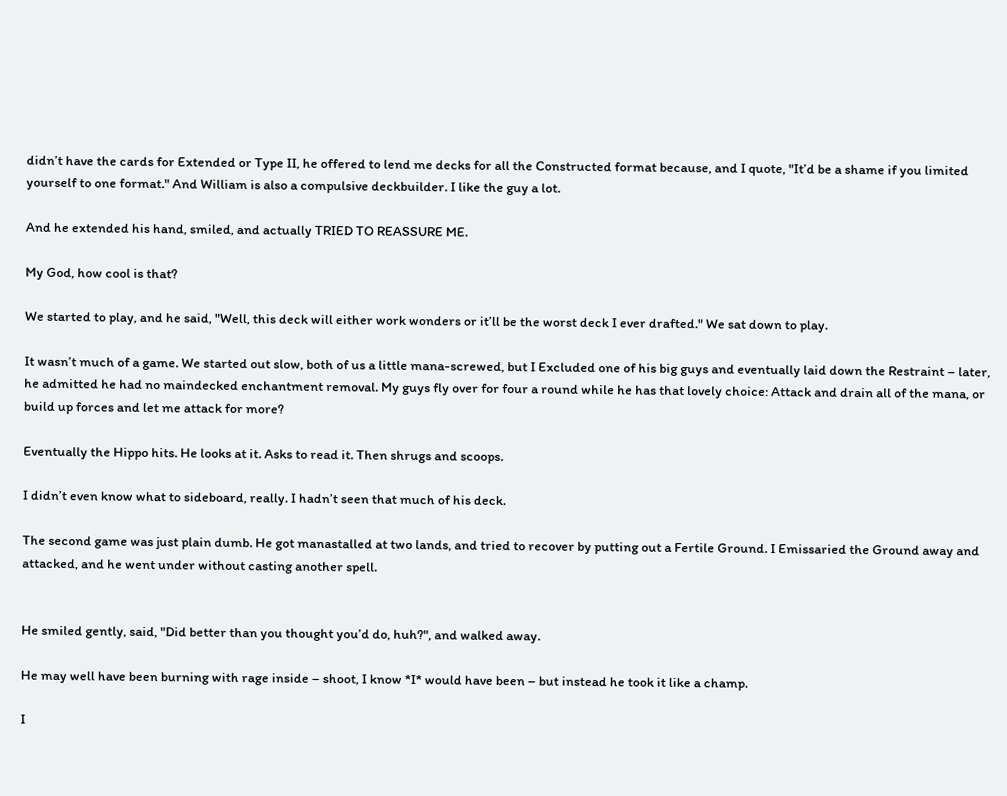didn’t have the cards for Extended or Type II, he offered to lend me decks for all the Constructed format because, and I quote, "It’d be a shame if you limited yourself to one format." And William is also a compulsive deckbuilder. I like the guy a lot.

And he extended his hand, smiled, and actually TRIED TO REASSURE ME.

My God, how cool is that?

We started to play, and he said, "Well, this deck will either work wonders or it’ll be the worst deck I ever drafted." We sat down to play.

It wasn’t much of a game. We started out slow, both of us a little mana-screwed, but I Excluded one of his big guys and eventually laid down the Restraint – later, he admitted he had no maindecked enchantment removal. My guys fly over for four a round while he has that lovely choice: Attack and drain all of the mana, or build up forces and let me attack for more?

Eventually the Hippo hits. He looks at it. Asks to read it. Then shrugs and scoops.

I didn’t even know what to sideboard, really. I hadn’t seen that much of his deck.

The second game was just plain dumb. He got manastalled at two lands, and tried to recover by putting out a Fertile Ground. I Emissaried the Ground away and attacked, and he went under without casting another spell.


He smiled gently, said, "Did better than you thought you’d do, huh?", and walked away.

He may well have been burning with rage inside – shoot, I know *I* would have been – but instead he took it like a champ.

I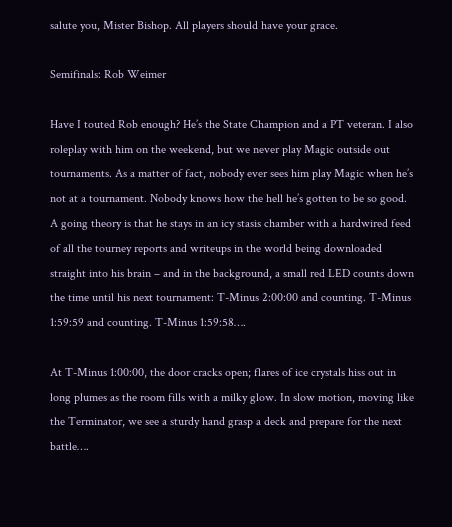salute you, Mister Bishop. All players should have your grace.

Semifinals: Rob Weimer

Have I touted Rob enough? He’s the State Champion and a PT veteran. I also roleplay with him on the weekend, but we never play Magic outside out tournaments. As a matter of fact, nobody ever sees him play Magic when he’s not at a tournament. Nobody knows how the hell he’s gotten to be so good. A going theory is that he stays in an icy stasis chamber with a hardwired feed of all the tourney reports and writeups in the world being downloaded straight into his brain – and in the background, a small red LED counts down the time until his next tournament: T-Minus 2:00:00 and counting. T-Minus 1:59:59 and counting. T-Minus 1:59:58….

At T-Minus 1:00:00, the door cracks open; flares of ice crystals hiss out in long plumes as the room fills with a milky glow. In slow motion, moving like the Terminator, we see a sturdy hand grasp a deck and prepare for the next battle….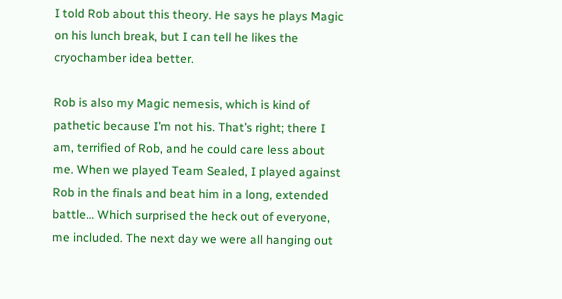I told Rob about this theory. He says he plays Magic on his lunch break, but I can tell he likes the cryochamber idea better.

Rob is also my Magic nemesis, which is kind of pathetic because I’m not his. That’s right; there I am, terrified of Rob, and he could care less about me. When we played Team Sealed, I played against Rob in the finals and beat him in a long, extended battle… Which surprised the heck out of everyone, me included. The next day we were all hanging out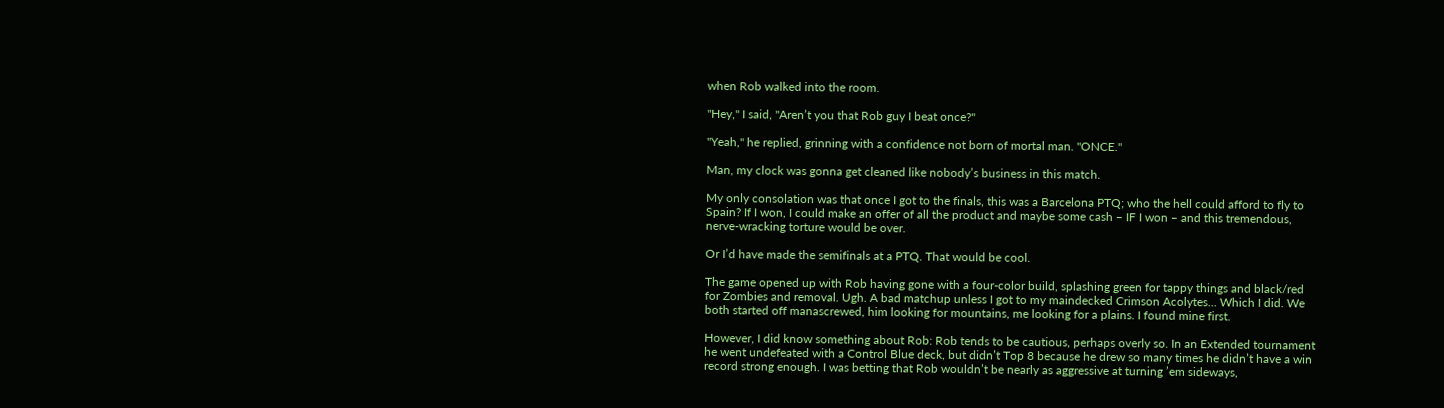when Rob walked into the room.

"Hey," I said, "Aren’t you that Rob guy I beat once?"

"Yeah," he replied, grinning with a confidence not born of mortal man. "ONCE."

Man, my clock was gonna get cleaned like nobody’s business in this match.

My only consolation was that once I got to the finals, this was a Barcelona PTQ; who the hell could afford to fly to Spain? If I won, I could make an offer of all the product and maybe some cash – IF I won – and this tremendous, nerve-wracking torture would be over.

Or I’d have made the semifinals at a PTQ. That would be cool.

The game opened up with Rob having gone with a four-color build, splashing green for tappy things and black/red for Zombies and removal. Ugh. A bad matchup unless I got to my maindecked Crimson Acolytes… Which I did. We both started off manascrewed, him looking for mountains, me looking for a plains. I found mine first.

However, I did know something about Rob: Rob tends to be cautious, perhaps overly so. In an Extended tournament he went undefeated with a Control Blue deck, but didn’t Top 8 because he drew so many times he didn’t have a win record strong enough. I was betting that Rob wouldn’t be nearly as aggressive at turning ’em sideways,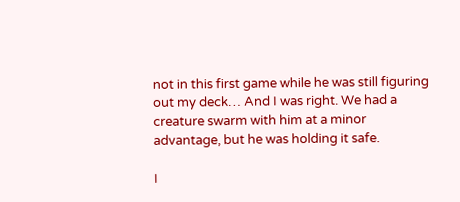not in this first game while he was still figuring out my deck… And I was right. We had a creature swarm with him at a minor advantage, but he was holding it safe.

I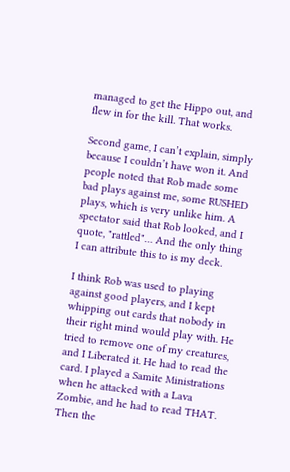managed to get the Hippo out, and flew in for the kill. That works.

Second game, I can’t explain, simply because I couldn’t have won it. And people noted that Rob made some bad plays against me, some RUSHED plays, which is very unlike him. A spectator said that Rob looked, and I quote, "rattled"… And the only thing I can attribute this to is my deck.

I think Rob was used to playing against good players, and I kept whipping out cards that nobody in their right mind would play with. He tried to remove one of my creatures, and I Liberated it. He had to read the card. I played a Samite Ministrations when he attacked with a Lava Zombie, and he had to read THAT. Then the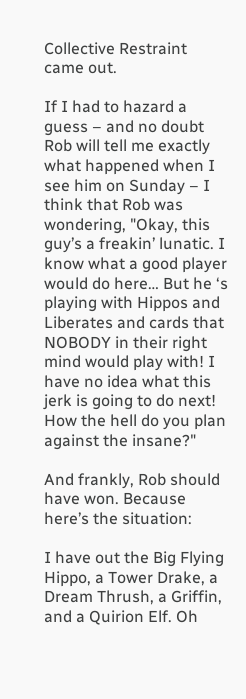Collective Restraint came out.

If I had to hazard a guess – and no doubt Rob will tell me exactly what happened when I see him on Sunday – I think that Rob was wondering, "Okay, this guy’s a freakin’ lunatic. I know what a good player would do here… But he ‘s playing with Hippos and Liberates and cards that NOBODY in their right mind would play with! I have no idea what this jerk is going to do next! How the hell do you plan against the insane?"

And frankly, Rob should have won. Because here’s the situation:

I have out the Big Flying Hippo, a Tower Drake, a Dream Thrush, a Griffin, and a Quirion Elf. Oh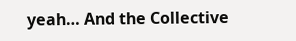yeah… And the Collective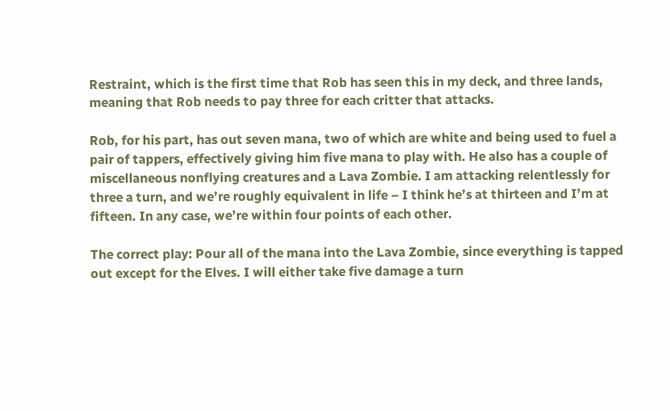Restraint, which is the first time that Rob has seen this in my deck, and three lands, meaning that Rob needs to pay three for each critter that attacks.

Rob, for his part, has out seven mana, two of which are white and being used to fuel a pair of tappers, effectively giving him five mana to play with. He also has a couple of miscellaneous nonflying creatures and a Lava Zombie. I am attacking relentlessly for three a turn, and we’re roughly equivalent in life – I think he’s at thirteen and I’m at fifteen. In any case, we’re within four points of each other.

The correct play: Pour all of the mana into the Lava Zombie, since everything is tapped out except for the Elves. I will either take five damage a turn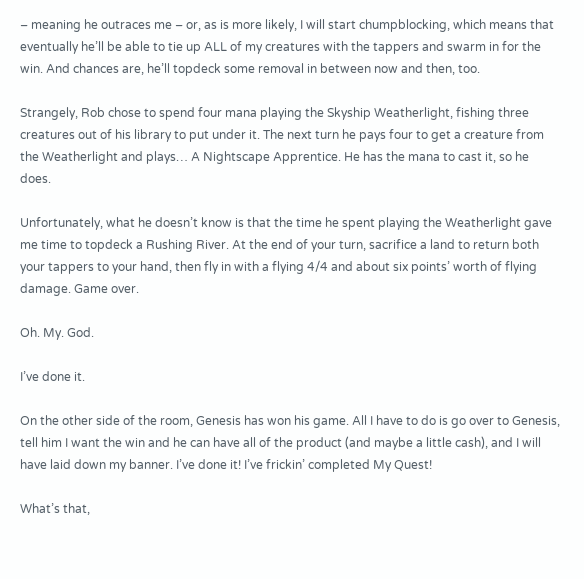– meaning he outraces me – or, as is more likely, I will start chumpblocking, which means that eventually he’ll be able to tie up ALL of my creatures with the tappers and swarm in for the win. And chances are, he’ll topdeck some removal in between now and then, too.

Strangely, Rob chose to spend four mana playing the Skyship Weatherlight, fishing three creatures out of his library to put under it. The next turn he pays four to get a creature from the Weatherlight and plays… A Nightscape Apprentice. He has the mana to cast it, so he does.

Unfortunately, what he doesn’t know is that the time he spent playing the Weatherlight gave me time to topdeck a Rushing River. At the end of your turn, sacrifice a land to return both your tappers to your hand, then fly in with a flying 4/4 and about six points’ worth of flying damage. Game over.

Oh. My. God.

I’ve done it.

On the other side of the room, Genesis has won his game. All I have to do is go over to Genesis, tell him I want the win and he can have all of the product (and maybe a little cash), and I will have laid down my banner. I’ve done it! I’ve frickin’ completed My Quest!

What’s that,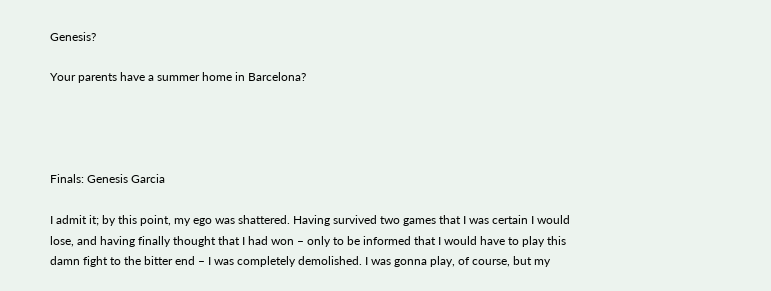Genesis?

Your parents have a summer home in Barcelona?




Finals: Genesis Garcia

I admit it; by this point, my ego was shattered. Having survived two games that I was certain I would lose, and having finally thought that I had won – only to be informed that I would have to play this damn fight to the bitter end – I was completely demolished. I was gonna play, of course, but my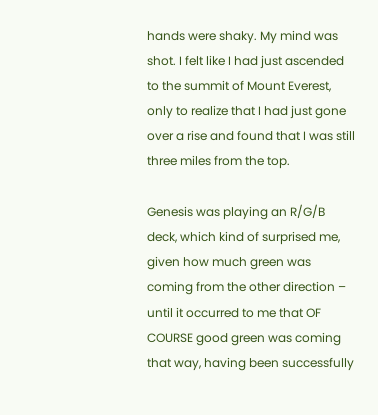hands were shaky. My mind was shot. I felt like I had just ascended to the summit of Mount Everest, only to realize that I had just gone over a rise and found that I was still three miles from the top.

Genesis was playing an R/G/B deck, which kind of surprised me, given how much green was coming from the other direction – until it occurred to me that OF COURSE good green was coming that way, having been successfully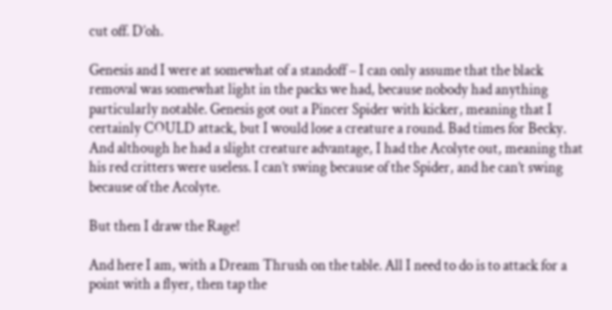cut off. D’oh.

Genesis and I were at somewhat of a standoff – I can only assume that the black removal was somewhat light in the packs we had, because nobody had anything particularly notable. Genesis got out a Pincer Spider with kicker, meaning that I certainly COULD attack, but I would lose a creature a round. Bad times for Becky. And although he had a slight creature advantage, I had the Acolyte out, meaning that his red critters were useless. I can’t swing because of the Spider, and he can’t swing because of the Acolyte.

But then I draw the Rage!

And here I am, with a Dream Thrush on the table. All I need to do is to attack for a point with a flyer, then tap the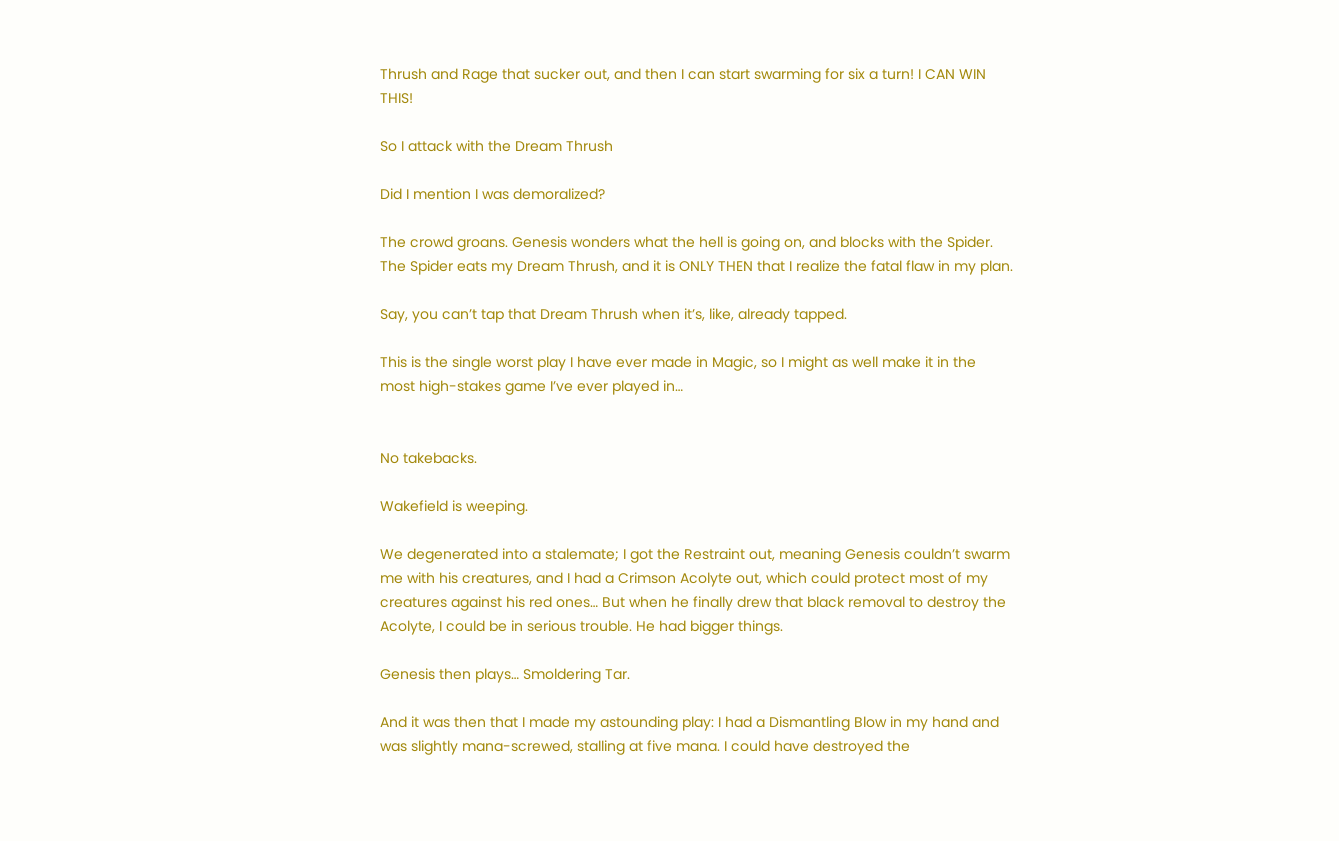Thrush and Rage that sucker out, and then I can start swarming for six a turn! I CAN WIN THIS!

So I attack with the Dream Thrush

Did I mention I was demoralized?

The crowd groans. Genesis wonders what the hell is going on, and blocks with the Spider. The Spider eats my Dream Thrush, and it is ONLY THEN that I realize the fatal flaw in my plan.

Say, you can’t tap that Dream Thrush when it’s, like, already tapped.

This is the single worst play I have ever made in Magic, so I might as well make it in the most high-stakes game I’ve ever played in…


No takebacks.

Wakefield is weeping.

We degenerated into a stalemate; I got the Restraint out, meaning Genesis couldn’t swarm me with his creatures, and I had a Crimson Acolyte out, which could protect most of my creatures against his red ones… But when he finally drew that black removal to destroy the Acolyte, I could be in serious trouble. He had bigger things.

Genesis then plays… Smoldering Tar.

And it was then that I made my astounding play: I had a Dismantling Blow in my hand and was slightly mana-screwed, stalling at five mana. I could have destroyed the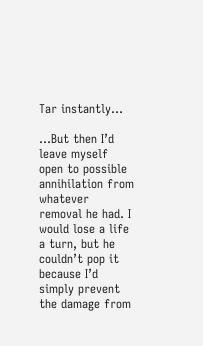Tar instantly…

…But then I’d leave myself open to possible annihilation from whatever removal he had. I would lose a life a turn, but he couldn’t pop it because I’d simply prevent the damage from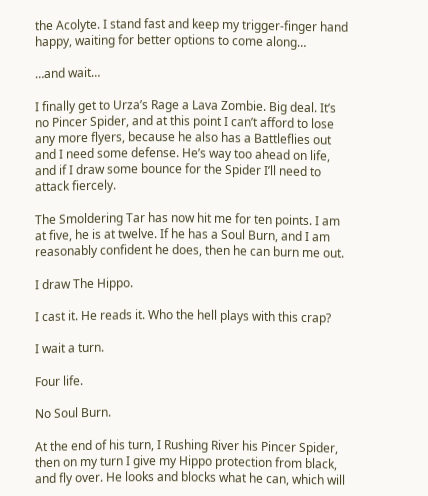the Acolyte. I stand fast and keep my trigger-finger hand happy, waiting for better options to come along…

…and wait…

I finally get to Urza’s Rage a Lava Zombie. Big deal. It’s no Pincer Spider, and at this point I can’t afford to lose any more flyers, because he also has a Battleflies out and I need some defense. He’s way too ahead on life, and if I draw some bounce for the Spider I’ll need to attack fiercely.

The Smoldering Tar has now hit me for ten points. I am at five, he is at twelve. If he has a Soul Burn, and I am reasonably confident he does, then he can burn me out.

I draw The Hippo.

I cast it. He reads it. Who the hell plays with this crap?

I wait a turn.

Four life.

No Soul Burn.

At the end of his turn, I Rushing River his Pincer Spider, then on my turn I give my Hippo protection from black, and fly over. He looks and blocks what he can, which will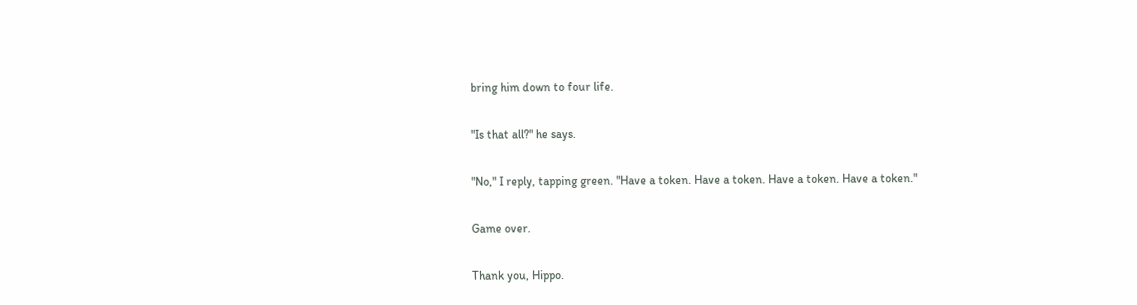bring him down to four life.

"Is that all?" he says.

"No," I reply, tapping green. "Have a token. Have a token. Have a token. Have a token."

Game over.

Thank you, Hippo.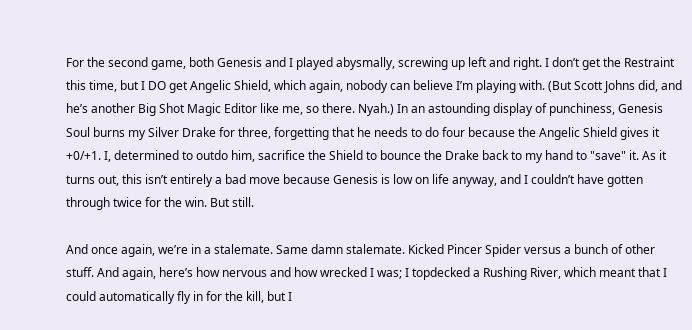For the second game, both Genesis and I played abysmally, screwing up left and right. I don’t get the Restraint this time, but I DO get Angelic Shield, which again, nobody can believe I’m playing with. (But Scott Johns did, and he’s another Big Shot Magic Editor like me, so there. Nyah.) In an astounding display of punchiness, Genesis Soul burns my Silver Drake for three, forgetting that he needs to do four because the Angelic Shield gives it +0/+1. I, determined to outdo him, sacrifice the Shield to bounce the Drake back to my hand to "save" it. As it turns out, this isn’t entirely a bad move because Genesis is low on life anyway, and I couldn’t have gotten through twice for the win. But still.

And once again, we’re in a stalemate. Same damn stalemate. Kicked Pincer Spider versus a bunch of other stuff. And again, here’s how nervous and how wrecked I was; I topdecked a Rushing River, which meant that I could automatically fly in for the kill, but I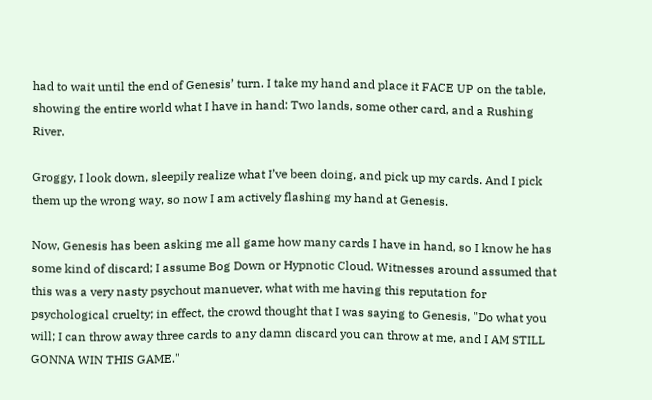had to wait until the end of Genesis’ turn. I take my hand and place it FACE UP on the table, showing the entire world what I have in hand: Two lands, some other card, and a Rushing River.

Groggy, I look down, sleepily realize what I’ve been doing, and pick up my cards. And I pick them up the wrong way, so now I am actively flashing my hand at Genesis.

Now, Genesis has been asking me all game how many cards I have in hand, so I know he has some kind of discard; I assume Bog Down or Hypnotic Cloud. Witnesses around assumed that this was a very nasty psychout manuever, what with me having this reputation for psychological cruelty; in effect, the crowd thought that I was saying to Genesis, "Do what you will; I can throw away three cards to any damn discard you can throw at me, and I AM STILL GONNA WIN THIS GAME."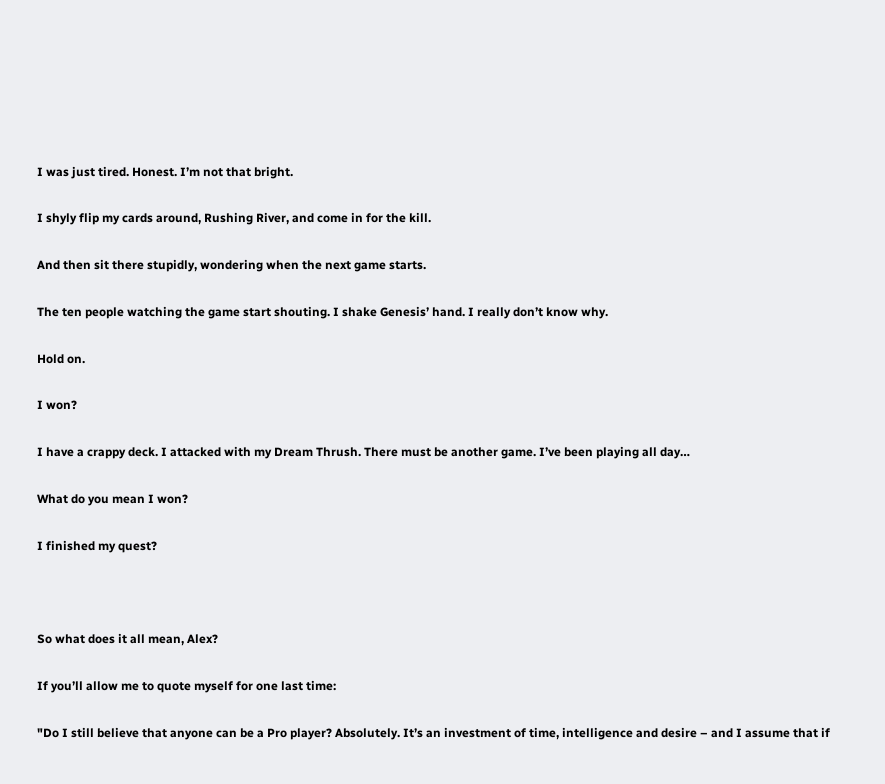I was just tired. Honest. I’m not that bright.

I shyly flip my cards around, Rushing River, and come in for the kill.

And then sit there stupidly, wondering when the next game starts.

The ten people watching the game start shouting. I shake Genesis’ hand. I really don’t know why.

Hold on.

I won?

I have a crappy deck. I attacked with my Dream Thrush. There must be another game. I’ve been playing all day…

What do you mean I won?

I finished my quest?



So what does it all mean, Alex?

If you’ll allow me to quote myself for one last time:

"Do I still believe that anyone can be a Pro player? Absolutely. It’s an investment of time, intelligence and desire – and I assume that if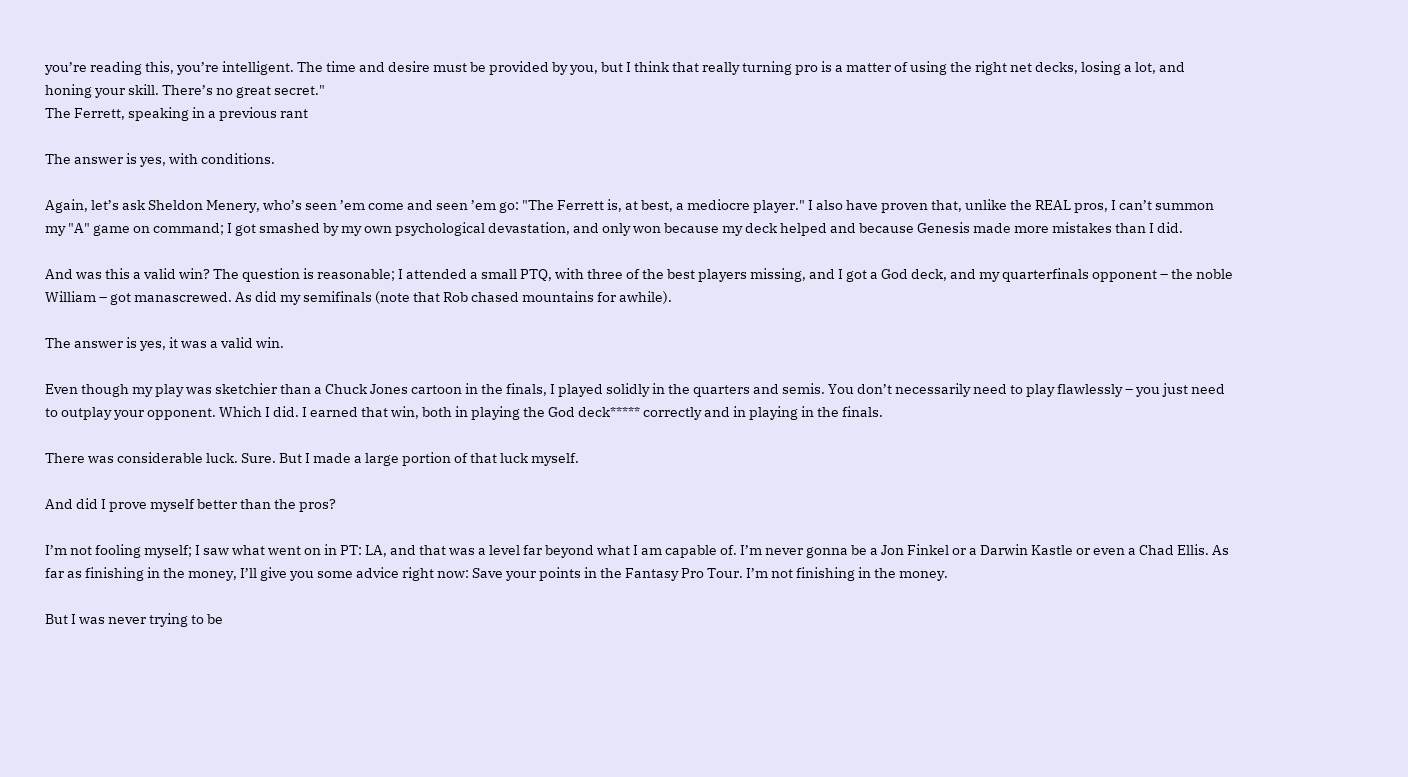you’re reading this, you’re intelligent. The time and desire must be provided by you, but I think that really turning pro is a matter of using the right net decks, losing a lot, and honing your skill. There’s no great secret."
The Ferrett, speaking in a previous rant

The answer is yes, with conditions.

Again, let’s ask Sheldon Menery, who’s seen ’em come and seen ’em go: "The Ferrett is, at best, a mediocre player." I also have proven that, unlike the REAL pros, I can’t summon my "A" game on command; I got smashed by my own psychological devastation, and only won because my deck helped and because Genesis made more mistakes than I did.

And was this a valid win? The question is reasonable; I attended a small PTQ, with three of the best players missing, and I got a God deck, and my quarterfinals opponent – the noble William – got manascrewed. As did my semifinals (note that Rob chased mountains for awhile).

The answer is yes, it was a valid win.

Even though my play was sketchier than a Chuck Jones cartoon in the finals, I played solidly in the quarters and semis. You don’t necessarily need to play flawlessly – you just need to outplay your opponent. Which I did. I earned that win, both in playing the God deck***** correctly and in playing in the finals.

There was considerable luck. Sure. But I made a large portion of that luck myself.

And did I prove myself better than the pros?

I’m not fooling myself; I saw what went on in PT: LA, and that was a level far beyond what I am capable of. I’m never gonna be a Jon Finkel or a Darwin Kastle or even a Chad Ellis. As far as finishing in the money, I’ll give you some advice right now: Save your points in the Fantasy Pro Tour. I’m not finishing in the money.

But I was never trying to be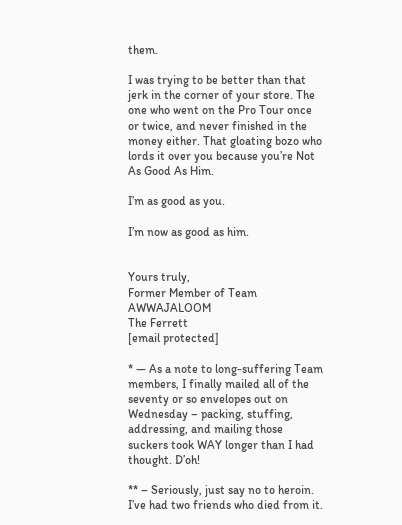them.

I was trying to be better than that jerk in the corner of your store. The one who went on the Pro Tour once or twice, and never finished in the money either. That gloating bozo who lords it over you because you’re Not As Good As Him.

I’m as good as you.

I’m now as good as him.


Yours truly,
Former Member of Team AWWAJALOOM
The Ferrett
[email protected]

* — As a note to long-suffering Team members, I finally mailed all of the seventy or so envelopes out on Wednesday – packing, stuffing, addressing, and mailing those suckers took WAY longer than I had thought. D’oh!

** – Seriously, just say no to heroin. I’ve had two friends who died from it.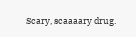Scary, scaaaary drug.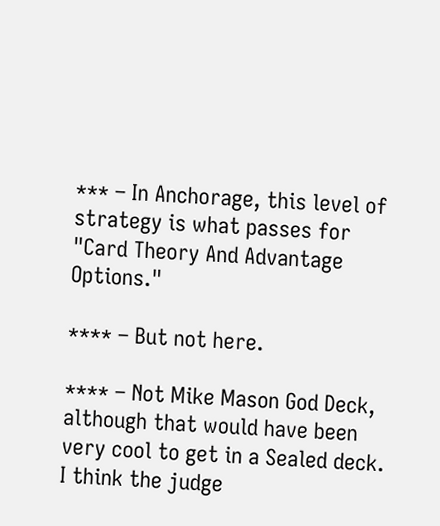*** – In Anchorage, this level of strategy is what passes for "Card Theory And Advantage Options."

**** – But not here.

**** – Not Mike Mason God Deck, although that would have been very cool to get in a Sealed deck. I think the judge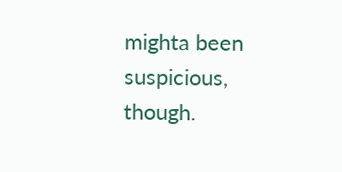mighta been suspicious, though.